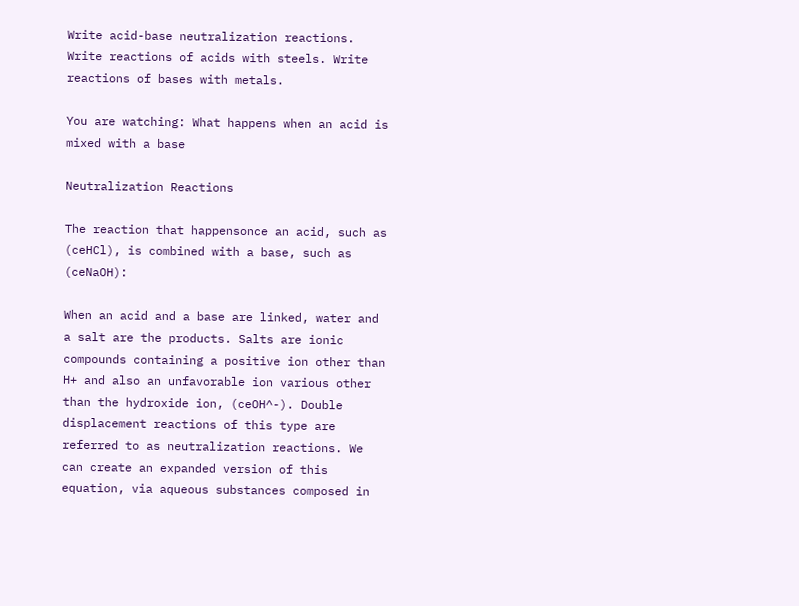Write acid-base neutralization reactions. Write reactions of acids with steels. Write reactions of bases with metals.

You are watching: What happens when an acid is mixed with a base

Neutralization Reactions

The reaction that happensonce an acid, such as (ceHCl), is combined with a base, such as (ceNaOH):

When an acid and a base are linked, water and a salt are the products. Salts are ionic compounds containing a positive ion other than H+ and also an unfavorable ion various other than the hydroxide ion, (ceOH^-). Double displacement reactions of this type are referred to as neutralization reactions. We can create an expanded version of this equation, via aqueous substances composed in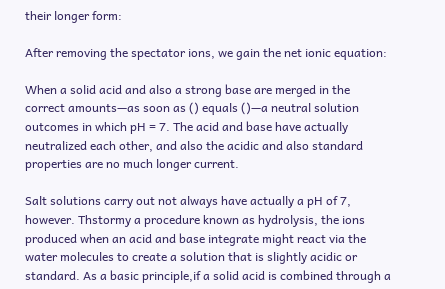their longer form:

After removing the spectator ions, we gain the net ionic equation:

When a solid acid and also a strong base are merged in the correct amounts—as soon as () equals ()—a neutral solution outcomes in which pH = 7. The acid and base have actually neutralized each other, and also the acidic and also standard properties are no much longer current.

Salt solutions carry out not always have actually a pH of 7, however. Thstormy a procedure known as hydrolysis, the ions produced when an acid and base integrate might react via the water molecules to create a solution that is slightly acidic or standard. As a basic principle,if a solid acid is combined through a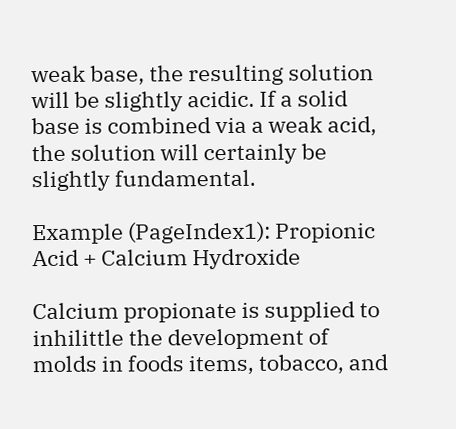weak base, the resulting solution will be slightly acidic. If a solid base is combined via a weak acid, the solution will certainly be slightly fundamental.

Example (PageIndex1): Propionic Acid + Calcium Hydroxide

Calcium propionate is supplied to inhilittle the development of molds in foods items, tobacco, and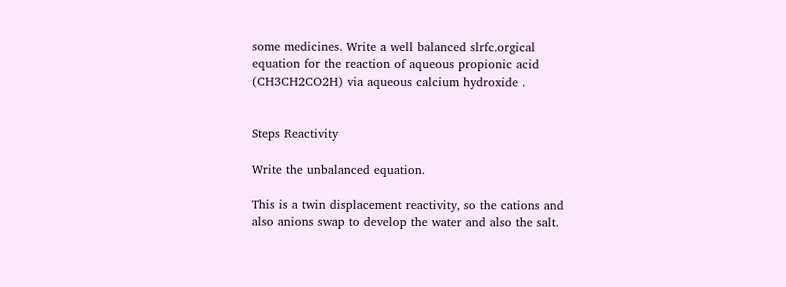some medicines. Write a well balanced slrfc.orgical equation for the reaction of aqueous propionic acid (CH3CH2CO2H) via aqueous calcium hydroxide .


Steps Reactivity

Write the unbalanced equation.

This is a twin displacement reactivity, so the cations and also anions swap to develop the water and also the salt.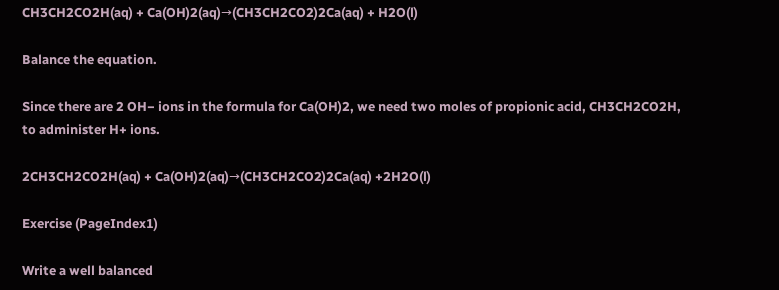CH3CH2CO2H(aq) + Ca(OH)2(aq)→(CH3CH2CO2)2Ca(aq) + H2O(l)

Balance the equation.

Since there are 2 OH− ions in the formula for Ca(OH)2, we need two moles of propionic acid, CH3CH2CO2H, to administer H+ ions.

2CH3CH2CO2H(aq) + Ca(OH)2(aq)→(CH3CH2CO2)2Ca(aq) +2H2O(l)

Exercise (PageIndex1)

Write a well balanced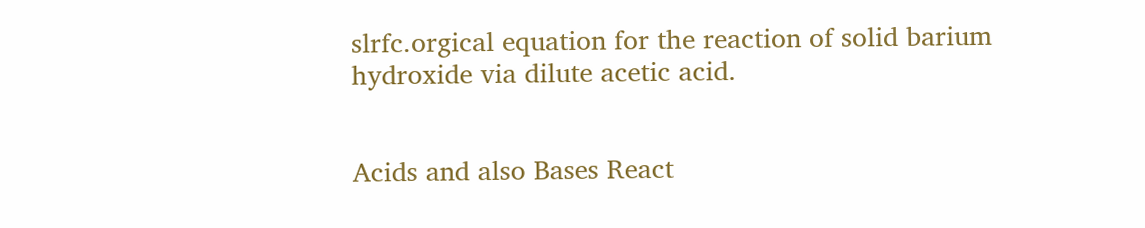slrfc.orgical equation for the reaction of solid barium hydroxide via dilute acetic acid.


Acids and also Bases React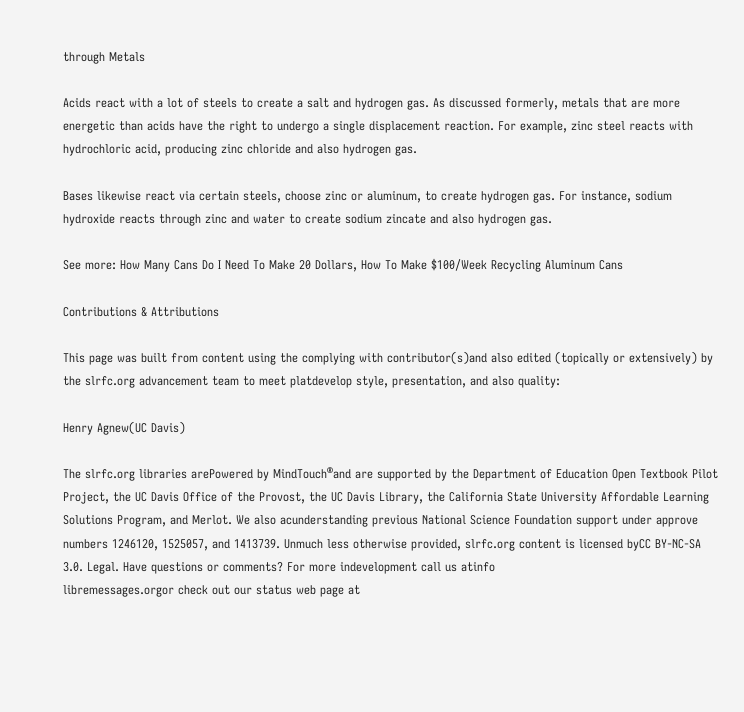through Metals

Acids react with a lot of steels to create a salt and hydrogen gas. As discussed formerly, metals that are more energetic than acids have the right to undergo a single displacement reaction. For example, zinc steel reacts with hydrochloric acid, producing zinc chloride and also hydrogen gas.

Bases likewise react via certain steels, choose zinc or aluminum, to create hydrogen gas. For instance, sodium hydroxide reacts through zinc and water to create sodium zincate and also hydrogen gas.

See more: How Many Cans Do I Need To Make 20 Dollars, How To Make $100/Week Recycling Aluminum Cans

Contributions & Attributions

This page was built from content using the complying with contributor(s)and also edited (topically or extensively) by the slrfc.org advancement team to meet platdevelop style, presentation, and also quality:

Henry Agnew(UC Davis)

The slrfc.org libraries arePowered by MindTouch®and are supported by the Department of Education Open Textbook Pilot Project, the UC Davis Office of the Provost, the UC Davis Library, the California State University Affordable Learning Solutions Program, and Merlot. We also acunderstanding previous National Science Foundation support under approve numbers 1246120, 1525057, and 1413739. Unmuch less otherwise provided, slrfc.org content is licensed byCC BY-NC-SA 3.0. Legal. Have questions or comments? For more indevelopment call us atinfo
libremessages.orgor check out our status web page at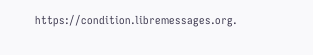https://condition.libremessages.org.